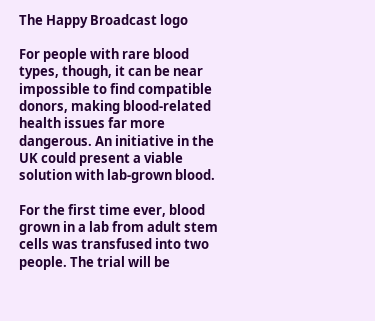The Happy Broadcast logo

For people with rare blood types, though, it can be near impossible to find compatible donors, making blood-related health issues far more dangerous. An initiative in the UK could present a viable solution with lab-grown blood.

For the first time ever, blood grown in a lab from adult stem cells was transfused into two people. The trial will be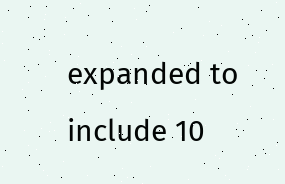expanded to include 10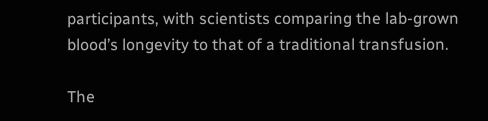participants, with scientists comparing the lab-grown blood’s longevity to that of a traditional transfusion.

The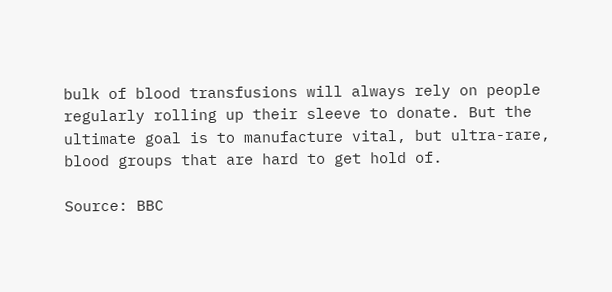bulk of blood transfusions will always rely on people regularly rolling up their sleeve to donate. But the ultimate goal is to manufacture vital, but ultra-rare, blood groups that are hard to get hold of.

Source: BBC